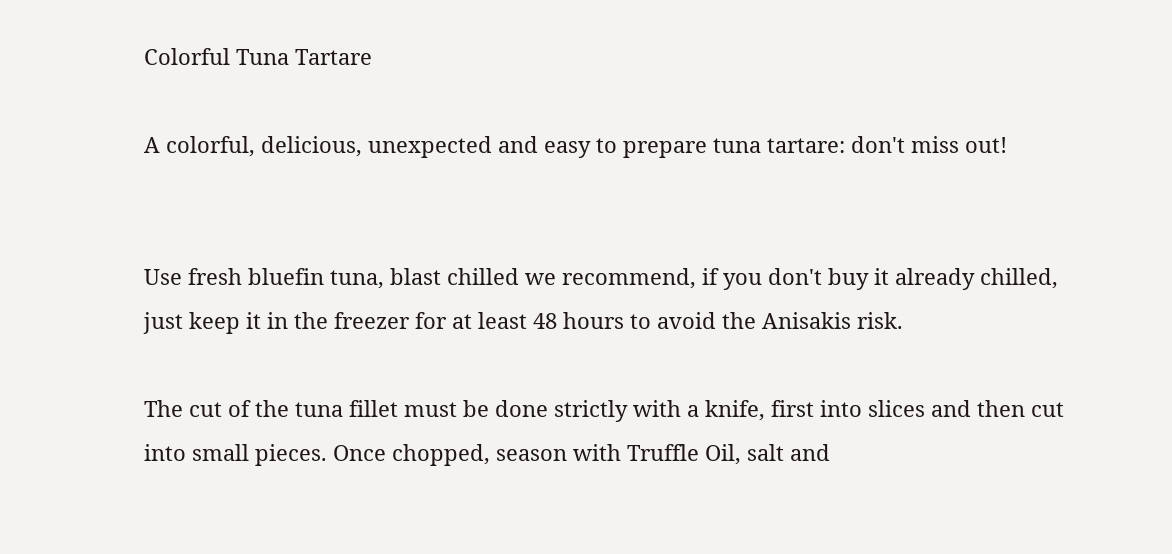Colorful Tuna Tartare

A colorful, delicious, unexpected and easy to prepare tuna tartare: don't miss out!


Use fresh bluefin tuna, blast chilled we recommend, if you don't buy it already chilled, just keep it in the freezer for at least 48 hours to avoid the Anisakis risk.

The cut of the tuna fillet must be done strictly with a knife, first into slices and then cut into small pieces. Once chopped, season with Truffle Oil, salt and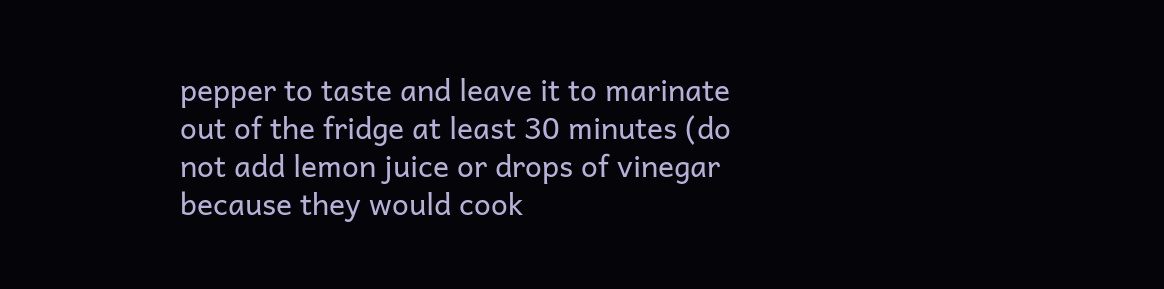pepper to taste and leave it to marinate out of the fridge at least 30 minutes (do not add lemon juice or drops of vinegar because they would cook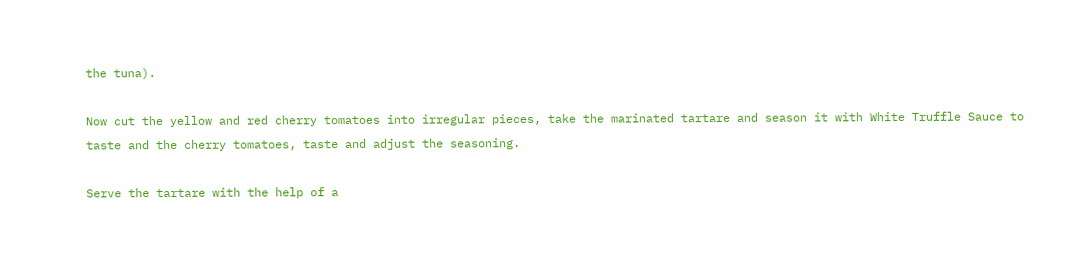the tuna).

Now cut the yellow and red cherry tomatoes into irregular pieces, take the marinated tartare and season it with White Truffle Sauce to taste and the cherry tomatoes, taste and adjust the seasoning.

Serve the tartare with the help of a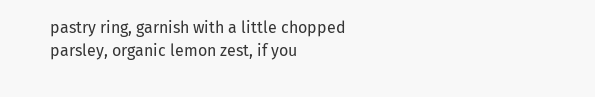pastry ring, garnish with a little chopped parsley, organic lemon zest, if you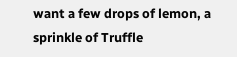want a few drops of lemon, a sprinkle of Truffle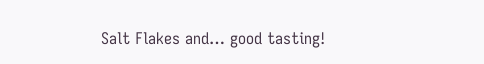Salt Flakes and… good tasting!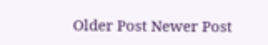Older Post Newer Post